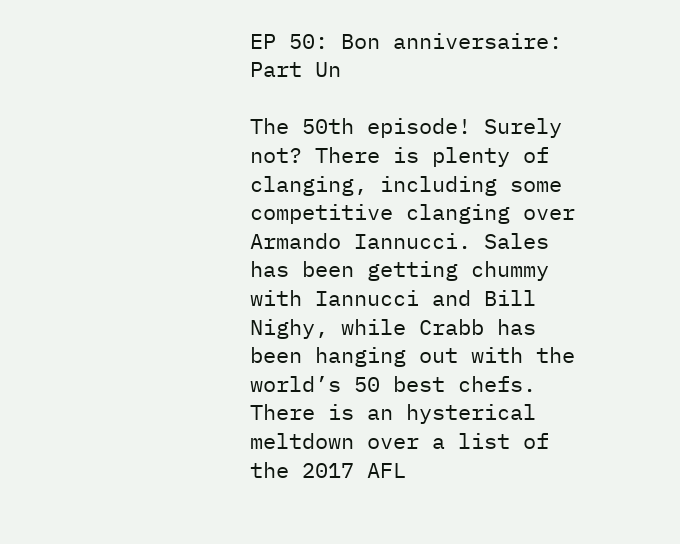EP 50: Bon anniversaire: Part Un

The 50th episode! Surely not? There is plenty of clanging, including some competitive clanging over Armando Iannucci. Sales has been getting chummy with Iannucci and Bill Nighy, while Crabb has been hanging out with the world’s 50 best chefs. There is an hysterical meltdown over a list of the 2017 AFL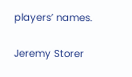players’ names.

Jeremy Storer